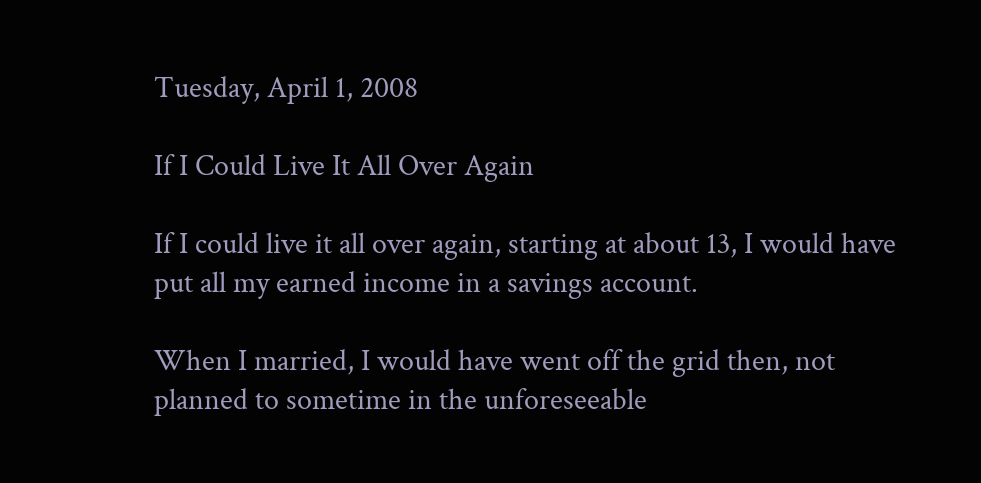Tuesday, April 1, 2008

If I Could Live It All Over Again

If I could live it all over again, starting at about 13, I would have put all my earned income in a savings account.

When I married, I would have went off the grid then, not planned to sometime in the unforeseeable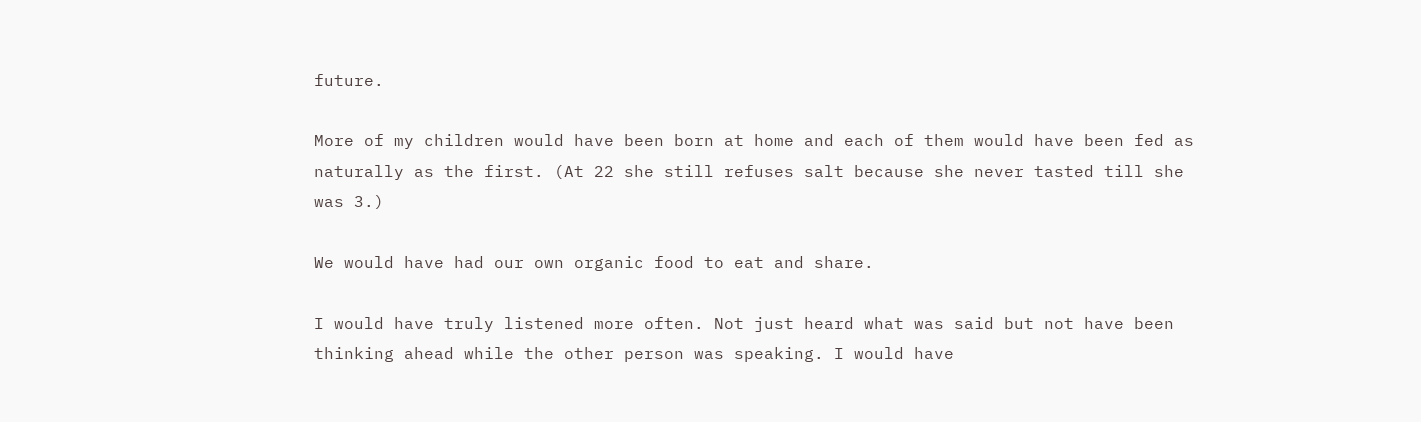future.

More of my children would have been born at home and each of them would have been fed as naturally as the first. (At 22 she still refuses salt because she never tasted till she was 3.)

We would have had our own organic food to eat and share.

I would have truly listened more often. Not just heard what was said but not have been thinking ahead while the other person was speaking. I would have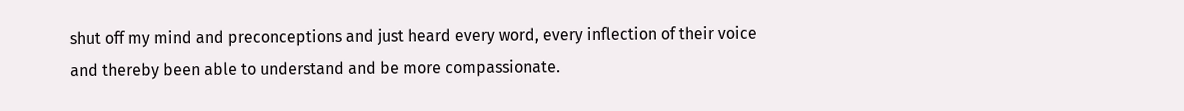shut off my mind and preconceptions and just heard every word, every inflection of their voice and thereby been able to understand and be more compassionate.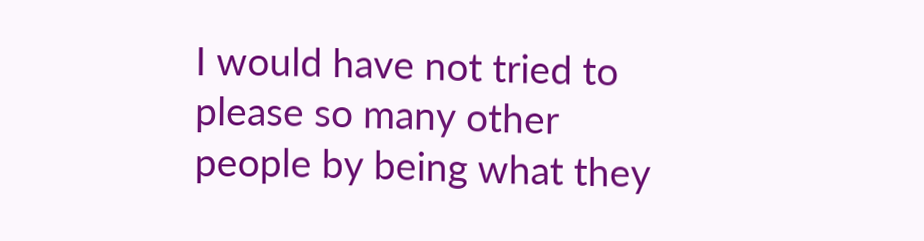I would have not tried to please so many other people by being what they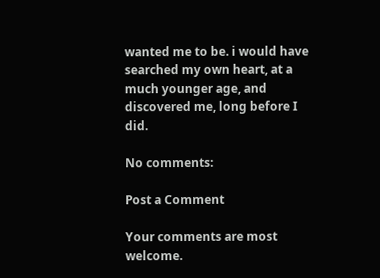wanted me to be. i would have searched my own heart, at a much younger age, and discovered me, long before I did.

No comments:

Post a Comment

Your comments are most welcome.